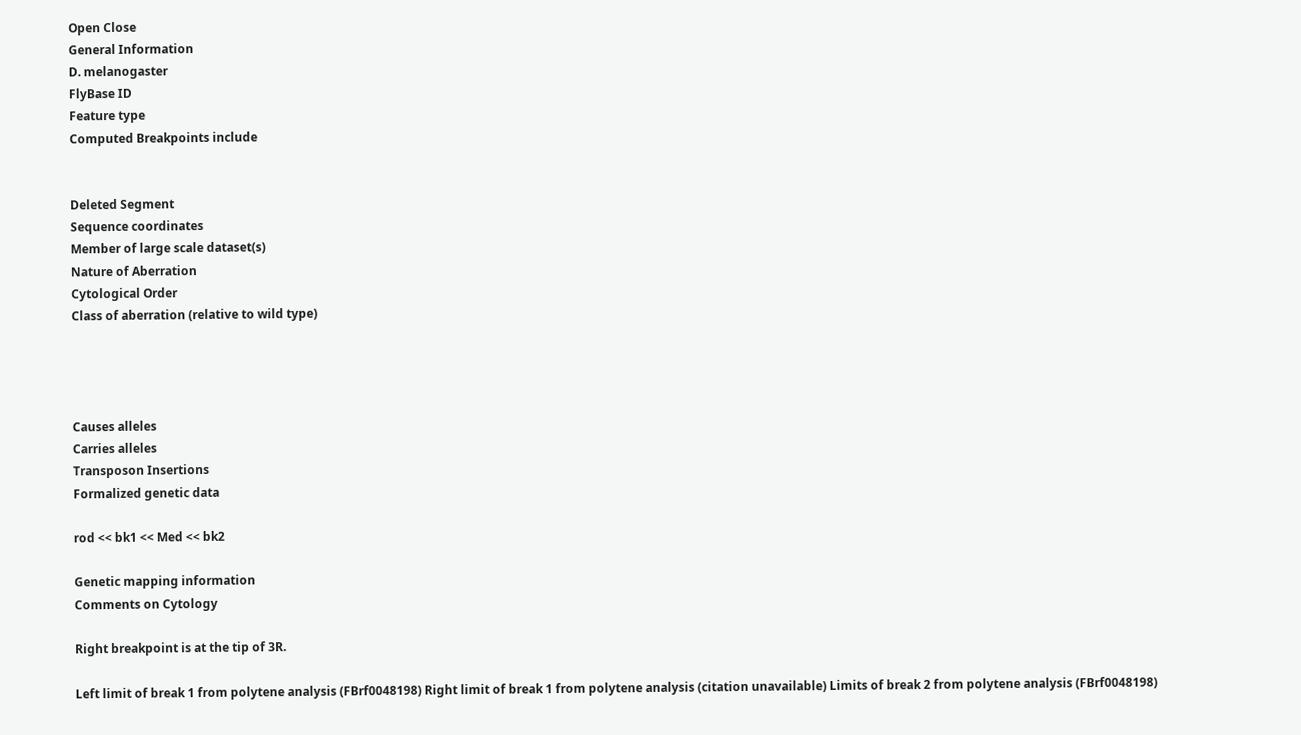Open Close
General Information
D. melanogaster
FlyBase ID
Feature type
Computed Breakpoints include


Deleted Segment
Sequence coordinates
Member of large scale dataset(s)
Nature of Aberration
Cytological Order
Class of aberration (relative to wild type)




Causes alleles
Carries alleles
Transposon Insertions
Formalized genetic data

rod << bk1 << Med << bk2

Genetic mapping information
Comments on Cytology

Right breakpoint is at the tip of 3R.

Left limit of break 1 from polytene analysis (FBrf0048198) Right limit of break 1 from polytene analysis (citation unavailable) Limits of break 2 from polytene analysis (FBrf0048198)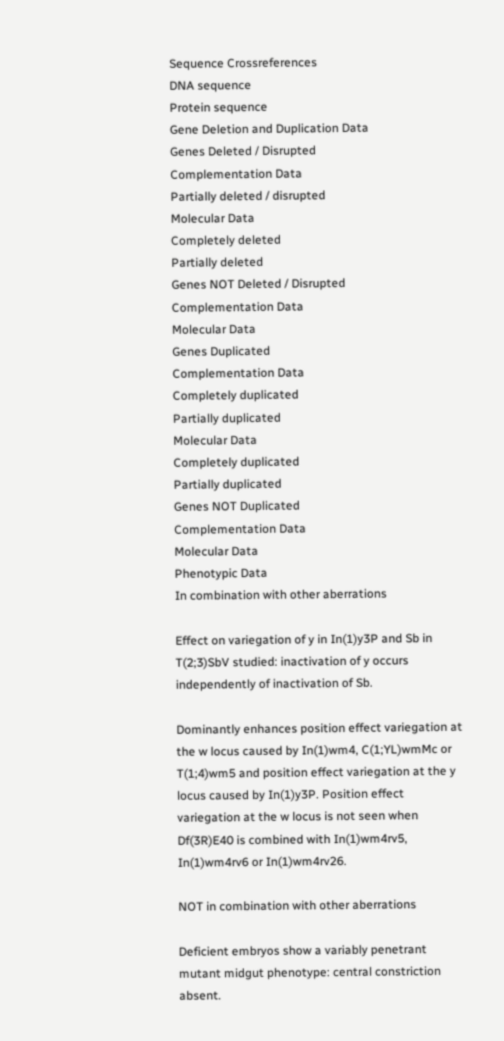Sequence Crossreferences
DNA sequence
Protein sequence
Gene Deletion and Duplication Data
Genes Deleted / Disrupted
Complementation Data
Partially deleted / disrupted
Molecular Data
Completely deleted
Partially deleted
Genes NOT Deleted / Disrupted
Complementation Data
Molecular Data
Genes Duplicated
Complementation Data
Completely duplicated
Partially duplicated
Molecular Data
Completely duplicated
Partially duplicated
Genes NOT Duplicated
Complementation Data
Molecular Data
Phenotypic Data
In combination with other aberrations

Effect on variegation of y in In(1)y3P and Sb in T(2;3)SbV studied: inactivation of y occurs independently of inactivation of Sb.

Dominantly enhances position effect variegation at the w locus caused by In(1)wm4, C(1;YL)wmMc or T(1;4)wm5 and position effect variegation at the y locus caused by In(1)y3P. Position effect variegation at the w locus is not seen when Df(3R)E40 is combined with In(1)wm4rv5, In(1)wm4rv6 or In(1)wm4rv26.

NOT in combination with other aberrations

Deficient embryos show a variably penetrant mutant midgut phenotype: central constriction absent.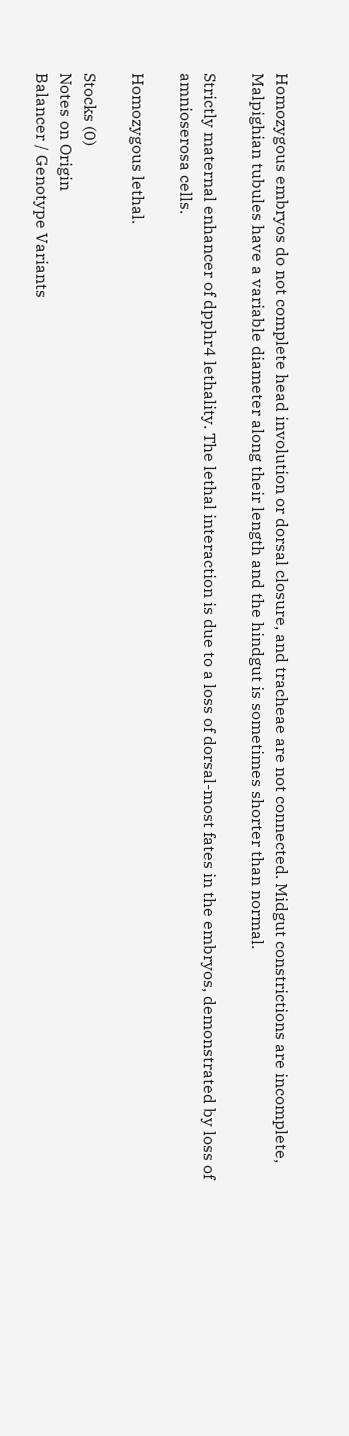Homozygous embryos do not complete head involution or dorsal closure, and tracheae are not connected. Midgut constrictions are incomplete, Malpighian tubules have a variable diameter along their length and the hindgut is sometimes shorter than normal.

Strictly maternal enhancer of dpphr4 lethality. The lethal interaction is due to a loss of dorsal-most fates in the embryos, demonstrated by loss of amnioserosa cells.

Homozygous lethal.

Stocks (0)
Notes on Origin
Balancer / Genotype Variants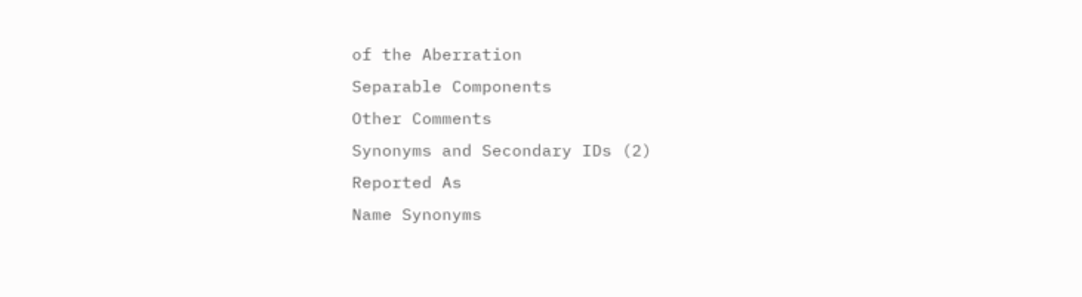of the Aberration
Separable Components
Other Comments
Synonyms and Secondary IDs (2)
Reported As
Name Synonyms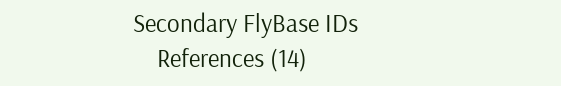Secondary FlyBase IDs
    References (14)